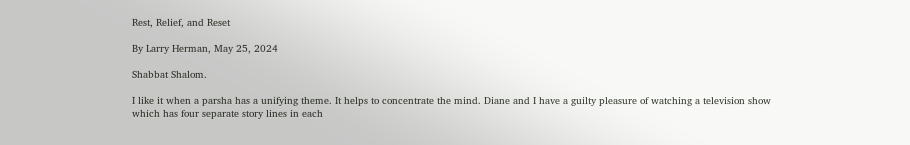Rest, Relief, and Reset

By Larry Herman, May 25, 2024

Shabbat Shalom.

I like it when a parsha has a unifying theme. It helps to concentrate the mind. Diane and I have a guilty pleasure of watching a television show which has four separate story lines in each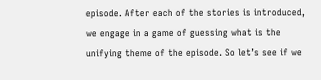episode. After each of the stories is introduced, we engage in a game of guessing what is the unifying theme of the episode. So let’s see if we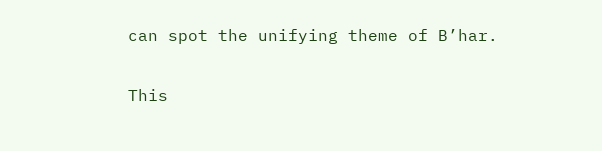can spot the unifying theme of B’har.

This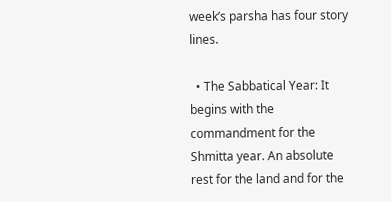week’s parsha has four story lines.

  • The Sabbatical Year: It begins with the commandment for the Shmitta year. An absolute rest for the land and for the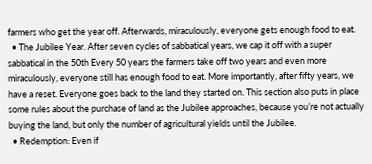farmers who get the year off. Afterwards, miraculously, everyone gets enough food to eat.
  • The Jubilee Year. After seven cycles of sabbatical years, we cap it off with a super sabbatical in the 50th Every 50 years the farmers take off two years and even more miraculously, everyone still has enough food to eat. More importantly, after fifty years, we have a reset. Everyone goes back to the land they started on. This section also puts in place some rules about the purchase of land as the Jubilee approaches, because you’re not actually buying the land, but only the number of agricultural yields until the Jubilee.
  • Redemption: Even if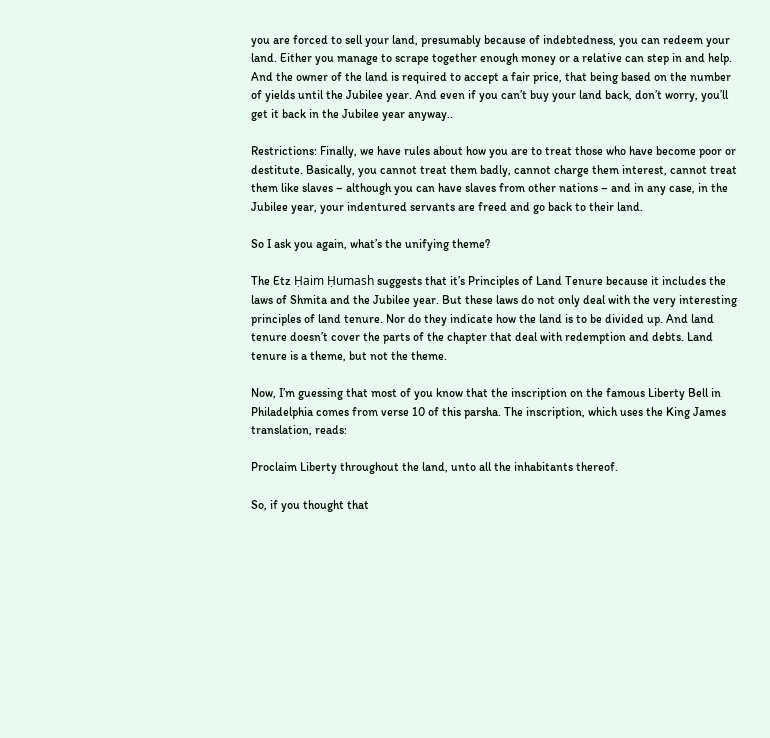you are forced to sell your land, presumably because of indebtedness, you can redeem your land. Either you manage to scrape together enough money or a relative can step in and help. And the owner of the land is required to accept a fair price, that being based on the number of yields until the Jubilee year. And even if you can’t buy your land back, don’t worry, you’ll get it back in the Jubilee year anyway..

Restrictions: Finally, we have rules about how you are to treat those who have become poor or destitute. Basically, you cannot treat them badly, cannot charge them interest, cannot treat them like slaves – although you can have slaves from other nations – and in any case, in the Jubilee year, your indentured servants are freed and go back to their land.

So I ask you again, what’s the unifying theme?

The Etz Ḥaim Ḥumash suggests that it’s Principles of Land Tenure because it includes the laws of Shmita and the Jubilee year. But these laws do not only deal with the very interesting principles of land tenure. Nor do they indicate how the land is to be divided up. And land tenure doesn’t cover the parts of the chapter that deal with redemption and debts. Land tenure is a theme, but not the theme.

Now, I’m guessing that most of you know that the inscription on the famous Liberty Bell in Philadelphia comes from verse 10 of this parsha. The inscription, which uses the King James translation, reads:

Proclaim Liberty throughout the land, unto all the inhabitants thereof.

So, if you thought that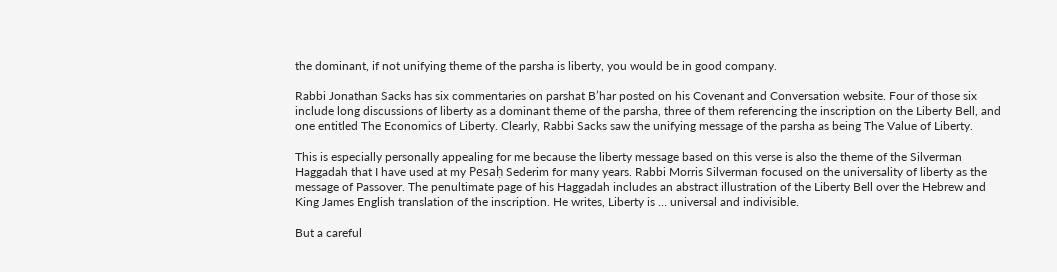the dominant, if not unifying theme of the parsha is liberty, you would be in good company.

Rabbi Jonathan Sacks has six commentaries on parshat B’har posted on his Covenant and Conversation website. Four of those six include long discussions of liberty as a dominant theme of the parsha, three of them referencing the inscription on the Liberty Bell, and one entitled The Economics of Liberty. Clearly, Rabbi Sacks saw the unifying message of the parsha as being The Value of Liberty.

This is especially personally appealing for me because the liberty message based on this verse is also the theme of the Silverman Haggadah that I have used at my Pesaḥ Sederim for many years. Rabbi Morris Silverman focused on the universality of liberty as the message of Passover. The penultimate page of his Haggadah includes an abstract illustration of the Liberty Bell over the Hebrew and King James English translation of the inscription. He writes, Liberty is … universal and indivisible.

But a careful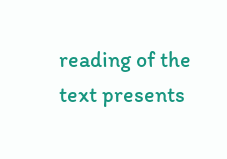reading of the text presents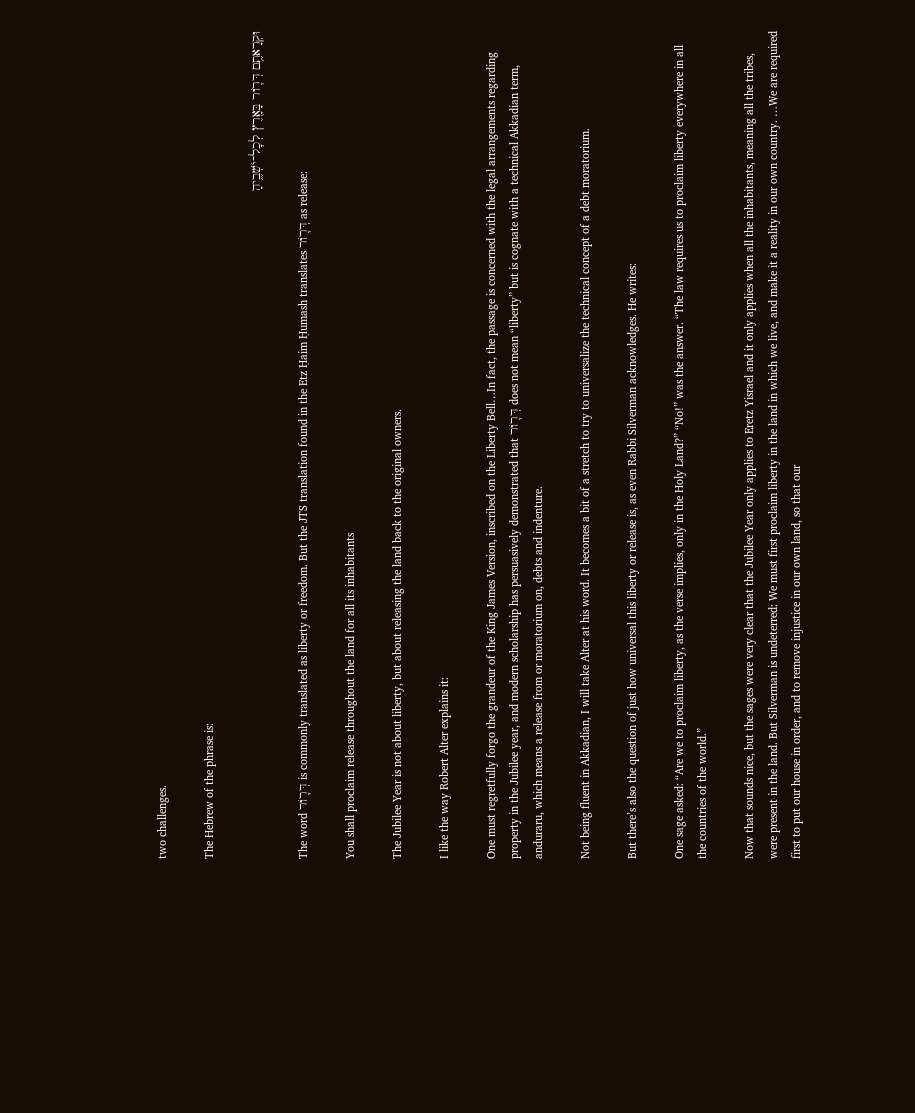two challenges.

The Hebrew of the phrase is:

וּקְרָאתֶ֥ם דְּר֛וֹר בָּאָ֖רֶץ לְכׇל־יֹשְׁבֶ֑יהָ

The word דְּר֛וֹר is commonly translated as liberty or freedom. But the JTS translation found in the Etz Ḥaim Ḥumash translates דְּר֛וֹר as release:

You shall proclaim release throughout the land for all its inhabitants

The Jubilee Year is not about liberty, but about releasing the land back to the original owners.

I like the way Robert Alter explains it:

One must regretfully forgo the grandeur of the King James Version, inscribed on the Liberty Bell…In fact, the passage is concerned with the legal arrangements regarding property in the Jubilee year, and modern scholarship has persuasively demonstrated that דְּר֛וֹר does not mean “liberty” but is cognate with a technical Akkadian term, anduraru, which means a release from or moratorium on, debts and indenture.

Not being fluent in Akkadian, I will take Alter at his word. It becomes a bit of a stretch to try to universalize the technical concept of a debt moratorium.

But there’s also the question of just how universal this liberty or release is, as even Rabbi Silverman acknowledges. He writes:

One sage asked: “Are we to proclaim liberty, as the verse implies, only in the Holy Land?” “No!” was the answer. “The law requires us to proclaim liberty everywhere in all the countries of the world.”

Now that sounds nice, but the sages were very clear that the Jubilee Year only applies to Eretz Yisrael and it only applies when all the inhabitants, meaning all the tribes, were present in the land. But Silverman is undeterred: We must first proclaim liberty in the land in which we live, and make it a reality in our own country. …We are required first to put our house in order, and to remove injustice in our own land, so that our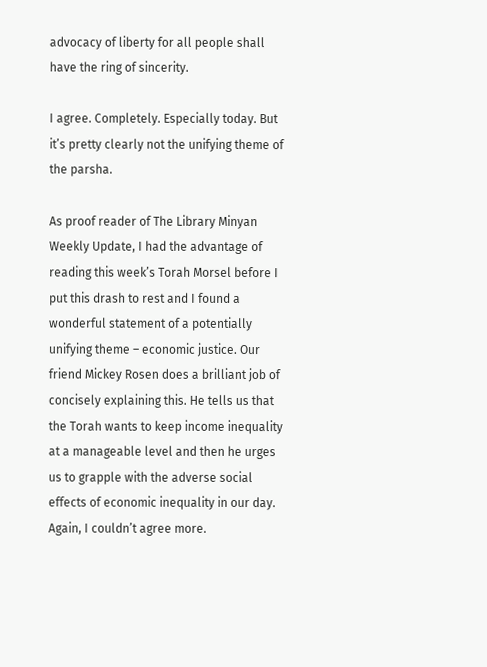advocacy of liberty for all people shall have the ring of sincerity.

I agree. Completely. Especially today. But it’s pretty clearly not the unifying theme of the parsha.

As proof reader of The Library Minyan Weekly Update, I had the advantage of reading this week’s Torah Morsel before I put this drash to rest and I found a wonderful statement of a potentially unifying theme – economic justice. Our friend Mickey Rosen does a brilliant job of concisely explaining this. He tells us that the Torah wants to keep income inequality at a manageable level and then he urges us to grapple with the adverse social effects of economic inequality in our day. Again, I couldn’t agree more.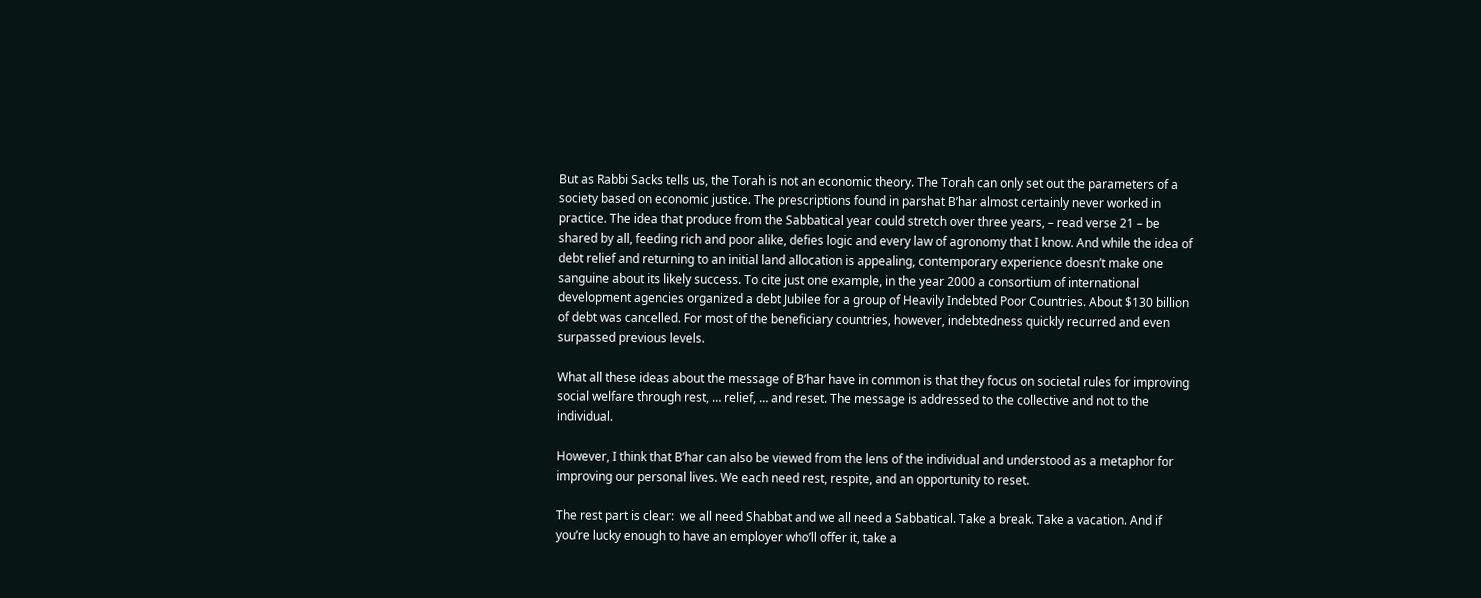But as Rabbi Sacks tells us, the Torah is not an economic theory. The Torah can only set out the parameters of a society based on economic justice. The prescriptions found in parshat B’har almost certainly never worked in practice. The idea that produce from the Sabbatical year could stretch over three years, – read verse 21 – be shared by all, feeding rich and poor alike, defies logic and every law of agronomy that I know. And while the idea of debt relief and returning to an initial land allocation is appealing, contemporary experience doesn’t make one sanguine about its likely success. To cite just one example, in the year 2000 a consortium of international development agencies organized a debt Jubilee for a group of Heavily Indebted Poor Countries. About $130 billion of debt was cancelled. For most of the beneficiary countries, however, indebtedness quickly recurred and even surpassed previous levels.

What all these ideas about the message of B’har have in common is that they focus on societal rules for improving social welfare through rest, … relief, … and reset. The message is addressed to the collective and not to the individual.

However, I think that B’har can also be viewed from the lens of the individual and understood as a metaphor for improving our personal lives. We each need rest, respite, and an opportunity to reset.

The rest part is clear:  we all need Shabbat and we all need a Sabbatical. Take a break. Take a vacation. And if you’re lucky enough to have an employer who’ll offer it, take a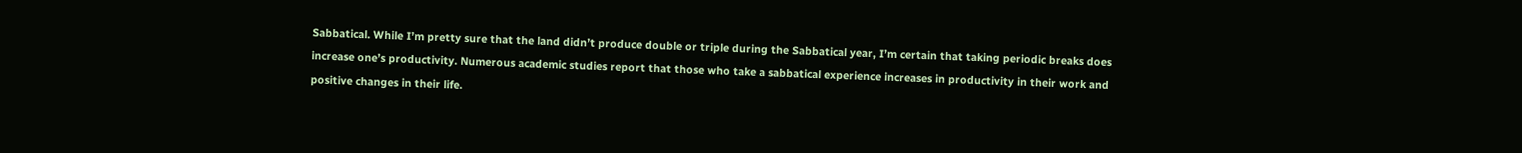Sabbatical. While I’m pretty sure that the land didn’t produce double or triple during the Sabbatical year, I’m certain that taking periodic breaks does increase one’s productivity. Numerous academic studies report that those who take a sabbatical experience increases in productivity in their work and positive changes in their life.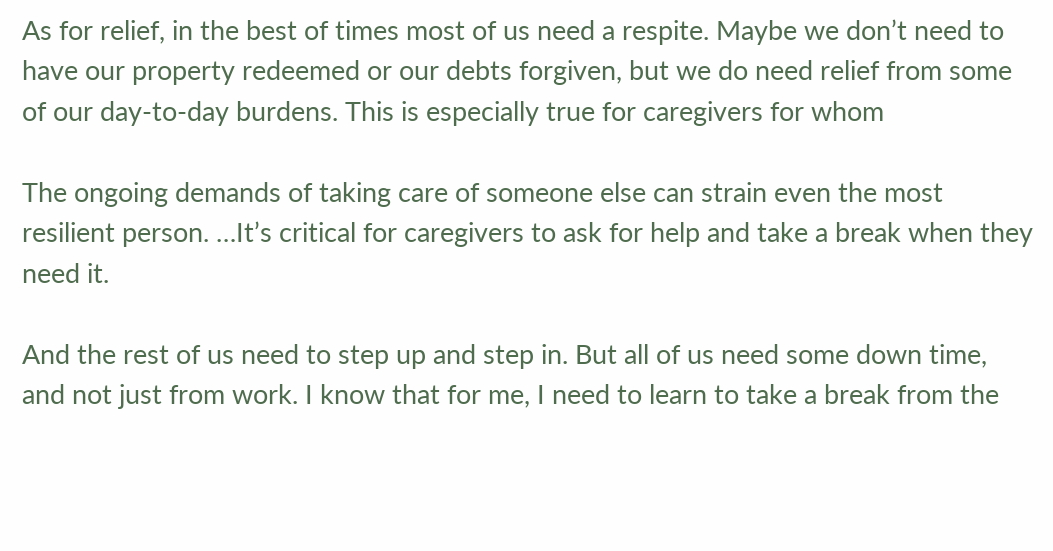As for relief, in the best of times most of us need a respite. Maybe we don’t need to have our property redeemed or our debts forgiven, but we do need relief from some of our day-to-day burdens. This is especially true for caregivers for whom

The ongoing demands of taking care of someone else can strain even the most resilient person. …It’s critical for caregivers to ask for help and take a break when they need it.

And the rest of us need to step up and step in. But all of us need some down time, and not just from work. I know that for me, I need to learn to take a break from the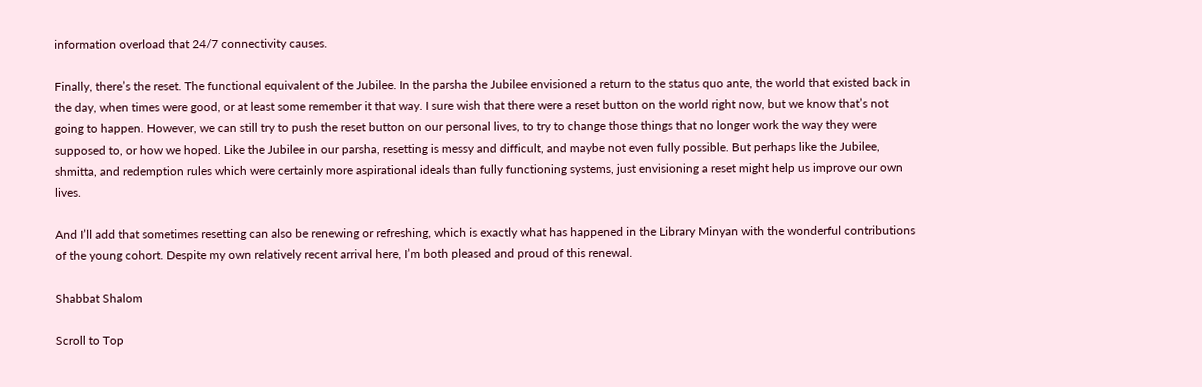information overload that 24/7 connectivity causes.

Finally, there’s the reset. The functional equivalent of the Jubilee. In the parsha the Jubilee envisioned a return to the status quo ante, the world that existed back in the day, when times were good, or at least some remember it that way. I sure wish that there were a reset button on the world right now, but we know that’s not going to happen. However, we can still try to push the reset button on our personal lives, to try to change those things that no longer work the way they were supposed to, or how we hoped. Like the Jubilee in our parsha, resetting is messy and difficult, and maybe not even fully possible. But perhaps like the Jubilee, shmitta, and redemption rules which were certainly more aspirational ideals than fully functioning systems, just envisioning a reset might help us improve our own lives.

And I’ll add that sometimes resetting can also be renewing or refreshing, which is exactly what has happened in the Library Minyan with the wonderful contributions of the young cohort. Despite my own relatively recent arrival here, I’m both pleased and proud of this renewal.

Shabbat Shalom

Scroll to Top